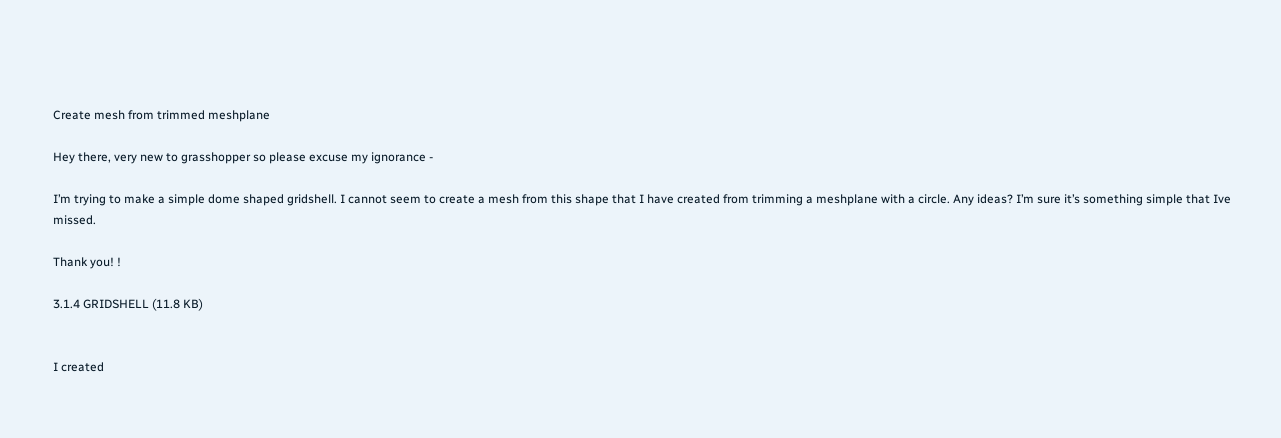Create mesh from trimmed meshplane

Hey there, very new to grasshopper so please excuse my ignorance -

I’m trying to make a simple dome shaped gridshell. I cannot seem to create a mesh from this shape that I have created from trimming a meshplane with a circle. Any ideas? I’m sure it’s something simple that Ive missed.

Thank you! !

3.1.4 GRIDSHELL (11.8 KB)


I created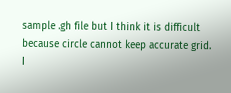sample .gh file but I think it is difficult because circle cannot keep accurate grid.
I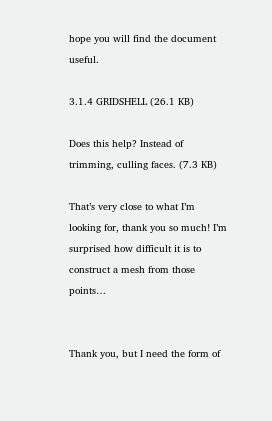hope you will find the document useful.

3.1.4 GRIDSHELL (26.1 KB)

Does this help? Instead of trimming, culling faces. (7.3 KB)

That’s very close to what I’m looking for, thank you so much! I’m surprised how difficult it is to construct a mesh from those points…


Thank you, but I need the form of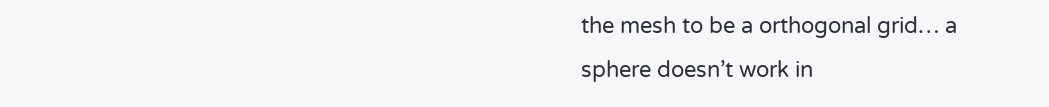the mesh to be a orthogonal grid… a sphere doesn’t work in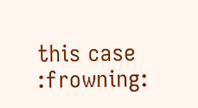this case :frowning: